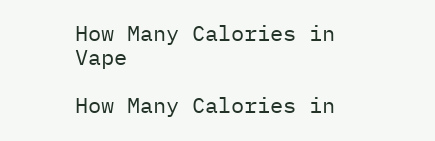How Many Calories in Vape

How Many Calories in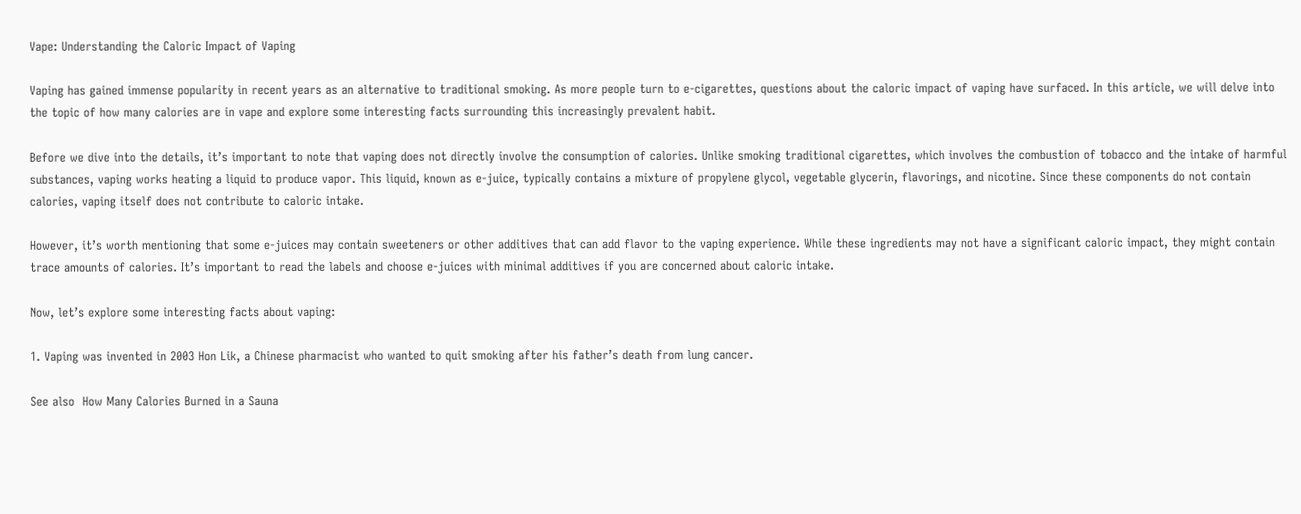Vape: Understanding the Caloric Impact of Vaping

Vaping has gained immense popularity in recent years as an alternative to traditional smoking. As more people turn to e-cigarettes, questions about the caloric impact of vaping have surfaced. In this article, we will delve into the topic of how many calories are in vape and explore some interesting facts surrounding this increasingly prevalent habit.

Before we dive into the details, it’s important to note that vaping does not directly involve the consumption of calories. Unlike smoking traditional cigarettes, which involves the combustion of tobacco and the intake of harmful substances, vaping works heating a liquid to produce vapor. This liquid, known as e-juice, typically contains a mixture of propylene glycol, vegetable glycerin, flavorings, and nicotine. Since these components do not contain calories, vaping itself does not contribute to caloric intake.

However, it’s worth mentioning that some e-juices may contain sweeteners or other additives that can add flavor to the vaping experience. While these ingredients may not have a significant caloric impact, they might contain trace amounts of calories. It’s important to read the labels and choose e-juices with minimal additives if you are concerned about caloric intake.

Now, let’s explore some interesting facts about vaping:

1. Vaping was invented in 2003 Hon Lik, a Chinese pharmacist who wanted to quit smoking after his father’s death from lung cancer.

See also  How Many Calories Burned in a Sauna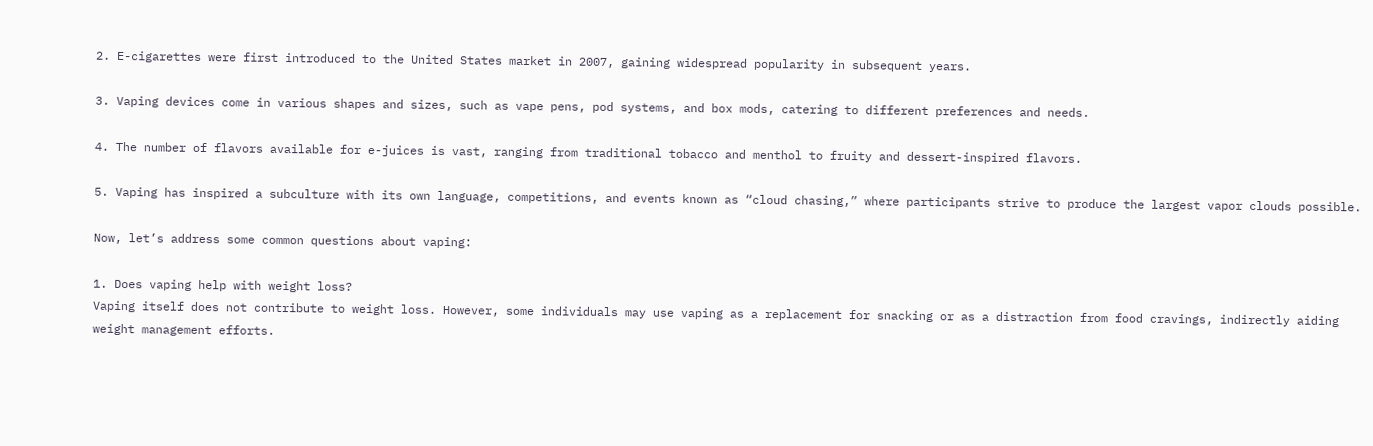2. E-cigarettes were first introduced to the United States market in 2007, gaining widespread popularity in subsequent years.

3. Vaping devices come in various shapes and sizes, such as vape pens, pod systems, and box mods, catering to different preferences and needs.

4. The number of flavors available for e-juices is vast, ranging from traditional tobacco and menthol to fruity and dessert-inspired flavors.

5. Vaping has inspired a subculture with its own language, competitions, and events known as “cloud chasing,” where participants strive to produce the largest vapor clouds possible.

Now, let’s address some common questions about vaping:

1. Does vaping help with weight loss?
Vaping itself does not contribute to weight loss. However, some individuals may use vaping as a replacement for snacking or as a distraction from food cravings, indirectly aiding weight management efforts.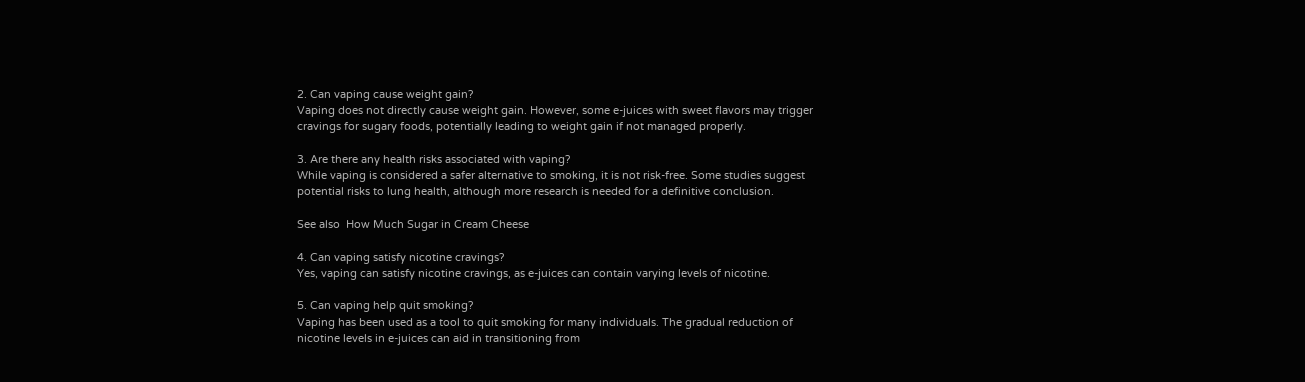2. Can vaping cause weight gain?
Vaping does not directly cause weight gain. However, some e-juices with sweet flavors may trigger cravings for sugary foods, potentially leading to weight gain if not managed properly.

3. Are there any health risks associated with vaping?
While vaping is considered a safer alternative to smoking, it is not risk-free. Some studies suggest potential risks to lung health, although more research is needed for a definitive conclusion.

See also  How Much Sugar in Cream Cheese

4. Can vaping satisfy nicotine cravings?
Yes, vaping can satisfy nicotine cravings, as e-juices can contain varying levels of nicotine.

5. Can vaping help quit smoking?
Vaping has been used as a tool to quit smoking for many individuals. The gradual reduction of nicotine levels in e-juices can aid in transitioning from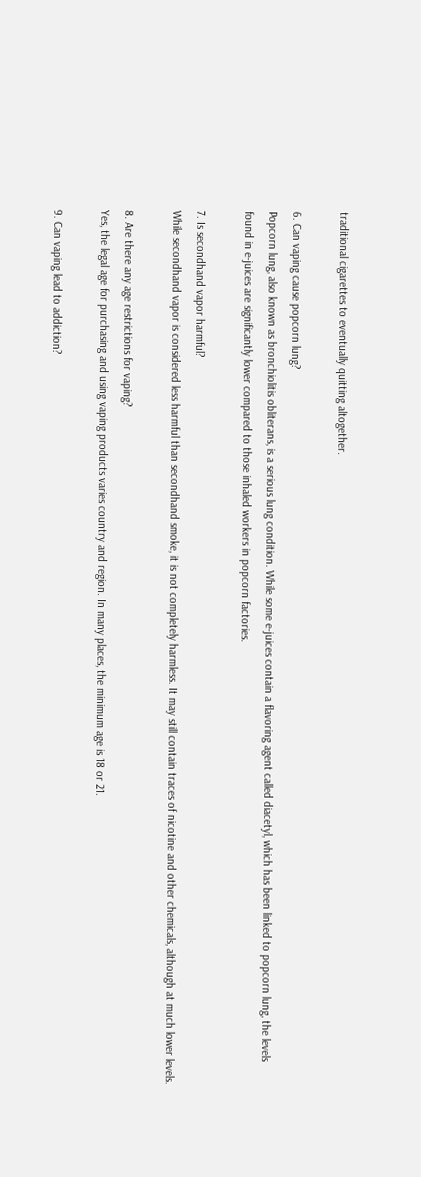traditional cigarettes to eventually quitting altogether.

6. Can vaping cause popcorn lung?
Popcorn lung, also known as bronchiolitis obliterans, is a serious lung condition. While some e-juices contain a flavoring agent called diacetyl, which has been linked to popcorn lung, the levels found in e-juices are significantly lower compared to those inhaled workers in popcorn factories.

7. Is secondhand vapor harmful?
While secondhand vapor is considered less harmful than secondhand smoke, it is not completely harmless. It may still contain traces of nicotine and other chemicals, although at much lower levels.

8. Are there any age restrictions for vaping?
Yes, the legal age for purchasing and using vaping products varies country and region. In many places, the minimum age is 18 or 21.

9. Can vaping lead to addiction?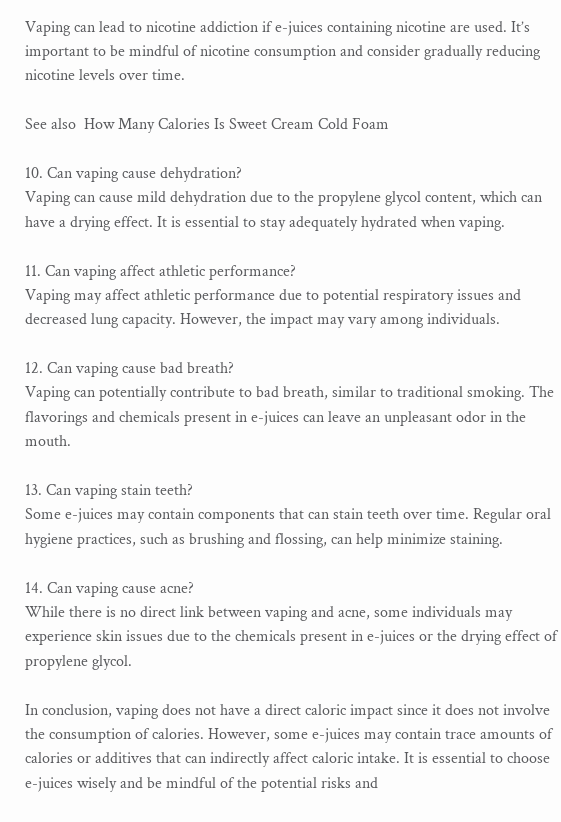Vaping can lead to nicotine addiction if e-juices containing nicotine are used. It’s important to be mindful of nicotine consumption and consider gradually reducing nicotine levels over time.

See also  How Many Calories Is Sweet Cream Cold Foam

10. Can vaping cause dehydration?
Vaping can cause mild dehydration due to the propylene glycol content, which can have a drying effect. It is essential to stay adequately hydrated when vaping.

11. Can vaping affect athletic performance?
Vaping may affect athletic performance due to potential respiratory issues and decreased lung capacity. However, the impact may vary among individuals.

12. Can vaping cause bad breath?
Vaping can potentially contribute to bad breath, similar to traditional smoking. The flavorings and chemicals present in e-juices can leave an unpleasant odor in the mouth.

13. Can vaping stain teeth?
Some e-juices may contain components that can stain teeth over time. Regular oral hygiene practices, such as brushing and flossing, can help minimize staining.

14. Can vaping cause acne?
While there is no direct link between vaping and acne, some individuals may experience skin issues due to the chemicals present in e-juices or the drying effect of propylene glycol.

In conclusion, vaping does not have a direct caloric impact since it does not involve the consumption of calories. However, some e-juices may contain trace amounts of calories or additives that can indirectly affect caloric intake. It is essential to choose e-juices wisely and be mindful of the potential risks and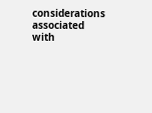considerations associated with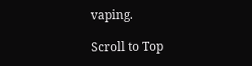vaping.

Scroll to Top